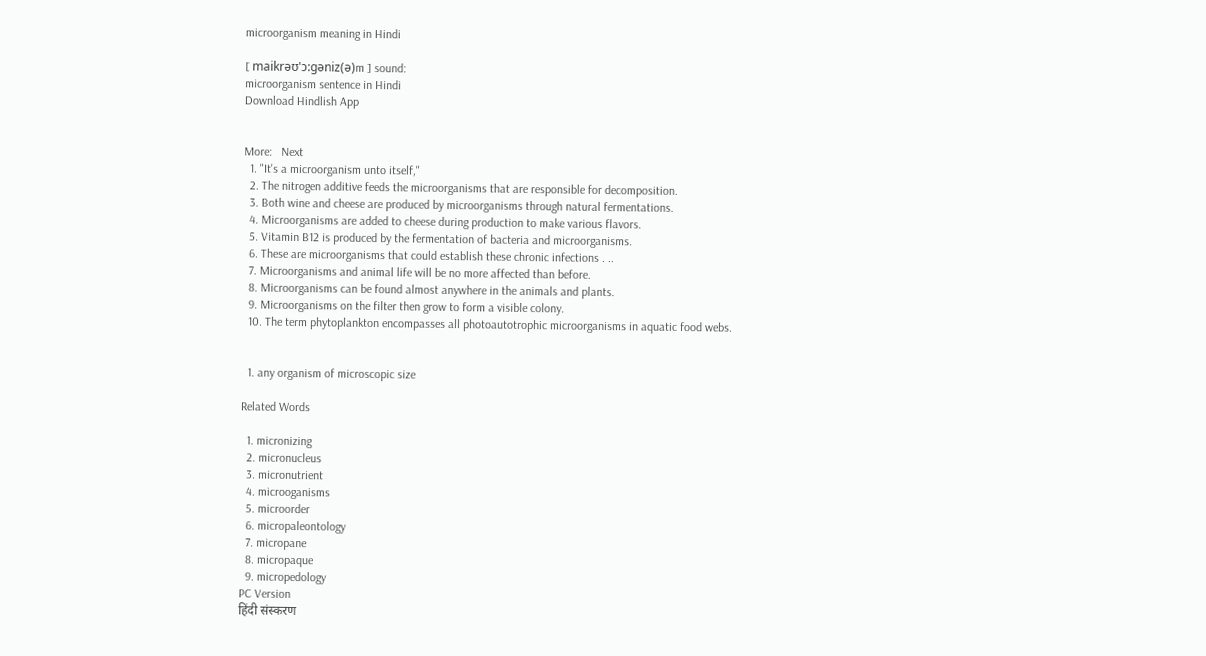microorganism meaning in Hindi

[ maikrəʊ'ɔ:gəniz(ə)m ] sound:
microorganism sentence in Hindi
Download Hindlish App


More:   Next
  1. "It's a microorganism unto itself,"
  2. The nitrogen additive feeds the microorganisms that are responsible for decomposition.
  3. Both wine and cheese are produced by microorganisms through natural fermentations.
  4. Microorganisms are added to cheese during production to make various flavors.
  5. Vitamin B12 is produced by the fermentation of bacteria and microorganisms.
  6. These are microorganisms that could establish these chronic infections . ..
  7. Microorganisms and animal life will be no more affected than before.
  8. Microorganisms can be found almost anywhere in the animals and plants.
  9. Microorganisms on the filter then grow to form a visible colony.
  10. The term phytoplankton encompasses all photoautotrophic microorganisms in aquatic food webs.


  1. any organism of microscopic size

Related Words

  1. micronizing
  2. micronucleus
  3. micronutrient
  4. microoganisms
  5. microorder
  6. micropaleontology
  7. micropane
  8. micropaque
  9. micropedology
PC Version
हिंदी संस्करण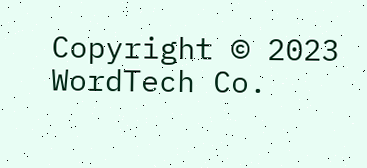Copyright © 2023 WordTech Co.